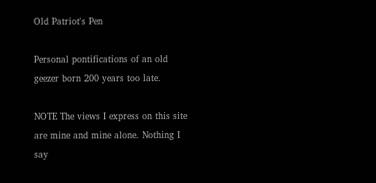Old Patriot's Pen

Personal pontifications of an old geezer born 200 years too late.

NOTE The views I express on this site are mine and mine alone. Nothing I say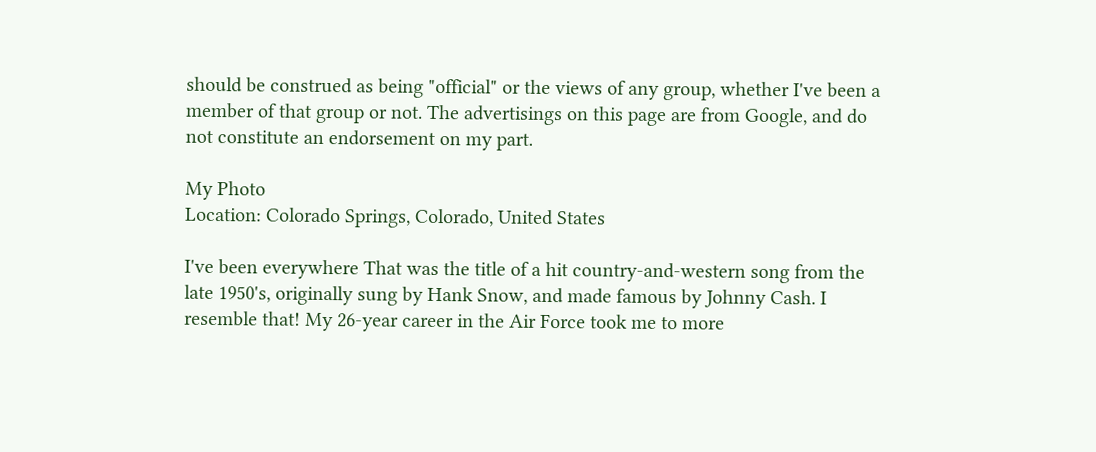should be construed as being "official" or the views of any group, whether I've been a member of that group or not. The advertisings on this page are from Google, and do not constitute an endorsement on my part.

My Photo
Location: Colorado Springs, Colorado, United States

I've been everywhere That was the title of a hit country-and-western song from the late 1950's, originally sung by Hank Snow, and made famous by Johnny Cash. I resemble that! My 26-year career in the Air Force took me to more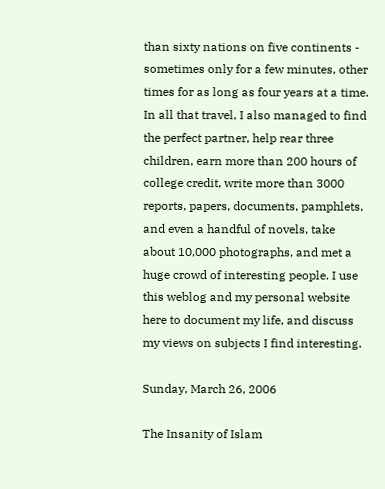than sixty nations on five continents - sometimes only for a few minutes, other times for as long as four years at a time. In all that travel, I also managed to find the perfect partner, help rear three children, earn more than 200 hours of college credit, write more than 3000 reports, papers, documents, pamphlets, and even a handful of novels, take about 10,000 photographs, and met a huge crowd of interesting people. I use this weblog and my personal website here to document my life, and discuss my views on subjects I find interesting.

Sunday, March 26, 2006

The Insanity of Islam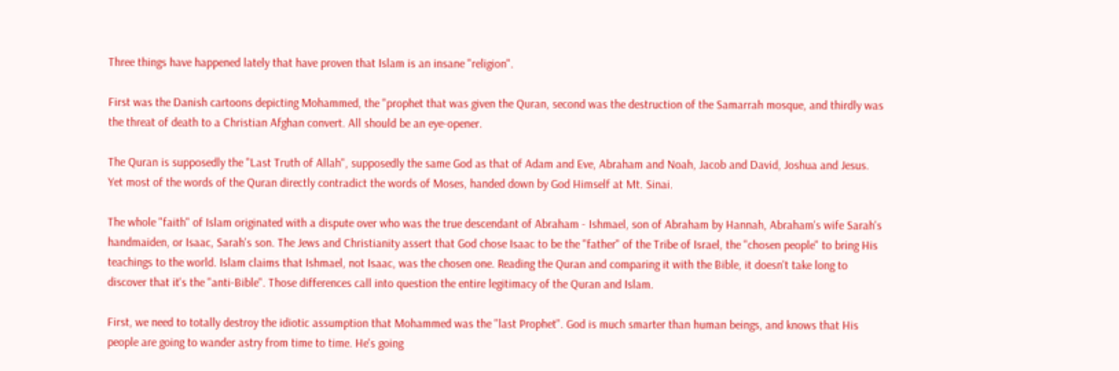Three things have happened lately that have proven that Islam is an insane "religion".

First was the Danish cartoons depicting Mohammed, the "prophet that was given the Quran, second was the destruction of the Samarrah mosque, and thirdly was the threat of death to a Christian Afghan convert. All should be an eye-opener.

The Quran is supposedly the "Last Truth of Allah", supposedly the same God as that of Adam and Eve, Abraham and Noah, Jacob and David, Joshua and Jesus. Yet most of the words of the Quran directly contradict the words of Moses, handed down by God Himself at Mt. Sinai.

The whole "faith" of Islam originated with a dispute over who was the true descendant of Abraham - Ishmael, son of Abraham by Hannah, Abraham's wife Sarah's handmaiden, or Isaac, Sarah's son. The Jews and Christianity assert that God chose Isaac to be the "father" of the Tribe of Israel, the "chosen people" to bring His teachings to the world. Islam claims that Ishmael, not Isaac, was the chosen one. Reading the Quran and comparing it with the Bible, it doesn't take long to discover that it's the "anti-Bible". Those differences call into question the entire legitimacy of the Quran and Islam.

First, we need to totally destroy the idiotic assumption that Mohammed was the "last Prophet". God is much smarter than human beings, and knows that His people are going to wander astry from time to time. He's going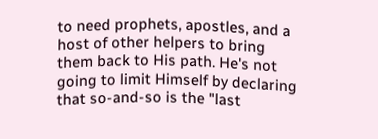to need prophets, apostles, and a host of other helpers to bring them back to His path. He's not going to limit Himself by declaring that so-and-so is the "last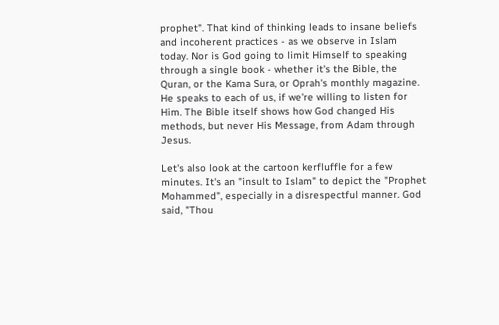prophet". That kind of thinking leads to insane beliefs and incoherent practices - as we observe in Islam today. Nor is God going to limit Himself to speaking through a single book - whether it's the Bible, the Quran, or the Kama Sura, or Oprah's monthly magazine. He speaks to each of us, if we're willing to listen for Him. The Bible itself shows how God changed His methods, but never His Message, from Adam through Jesus.

Let's also look at the cartoon kerfluffle for a few minutes. It's an "insult to Islam" to depict the "Prophet Mohammed", especially in a disrespectful manner. God said, "Thou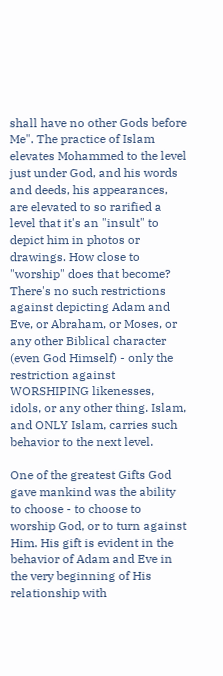shall have no other Gods before Me". The practice of Islam elevates Mohammed to the level just under God, and his words and deeds, his appearances, are elevated to so rarified a level that it's an "insult" to depict him in photos or drawings. How close to "worship" does that become? There's no such restrictions against depicting Adam and Eve, or Abraham, or Moses, or any other Biblical character (even God Himself) - only the restriction against WORSHIPING likenesses, idols, or any other thing. Islam, and ONLY Islam, carries such behavior to the next level.

One of the greatest Gifts God gave mankind was the ability to choose - to choose to worship God, or to turn against Him. His gift is evident in the behavior of Adam and Eve in the very beginning of His relationship with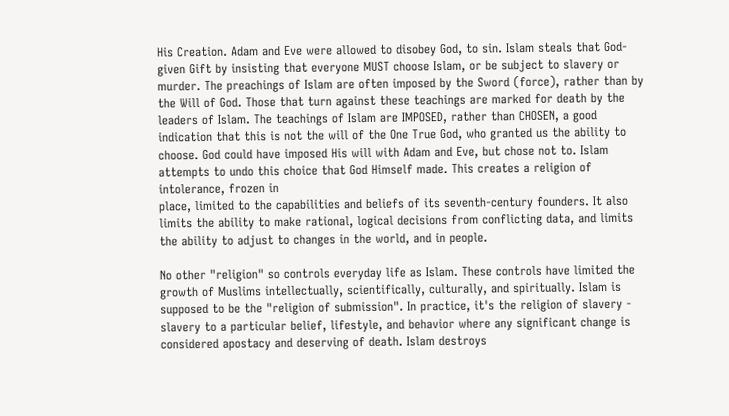His Creation. Adam and Eve were allowed to disobey God, to sin. Islam steals that God-given Gift by insisting that everyone MUST choose Islam, or be subject to slavery or murder. The preachings of Islam are often imposed by the Sword (force), rather than by the Will of God. Those that turn against these teachings are marked for death by the leaders of Islam. The teachings of Islam are IMPOSED, rather than CHOSEN, a good indication that this is not the will of the One True God, who granted us the ability to choose. God could have imposed His will with Adam and Eve, but chose not to. Islam attempts to undo this choice that God Himself made. This creates a religion of intolerance, frozen in
place, limited to the capabilities and beliefs of its seventh-century founders. It also limits the ability to make rational, logical decisions from conflicting data, and limits the ability to adjust to changes in the world, and in people.

No other "religion" so controls everyday life as Islam. These controls have limited the growth of Muslims intellectually, scientifically, culturally, and spiritually. Islam is supposed to be the "religion of submission". In practice, it's the religion of slavery - slavery to a particular belief, lifestyle, and behavior where any significant change is considered apostacy and deserving of death. Islam destroys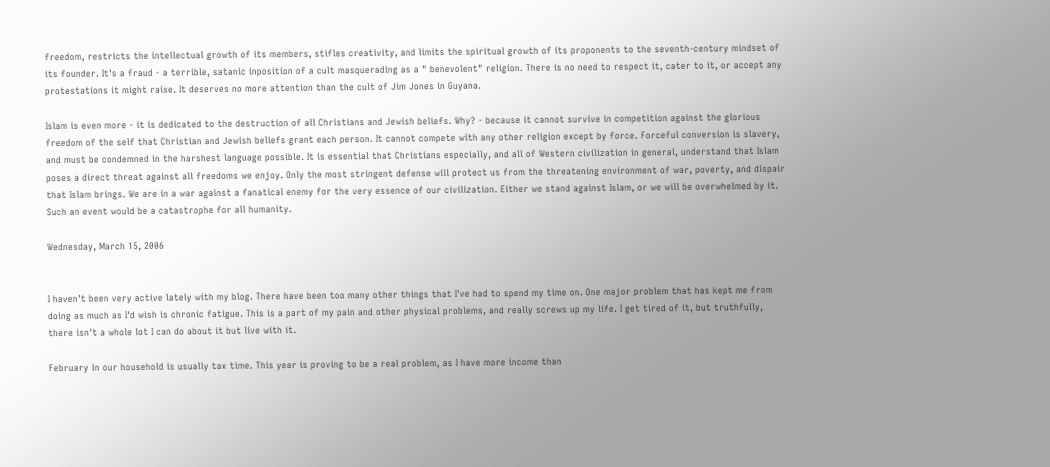freedom, restricts the intellectual growth of its members, stifles creativity, and limits the spiritual growth of its proponents to the seventh-century mindset of its founder. It's a fraud - a terrible, satanic inposition of a cult masquerading as a " benevolent" religion. There is no need to respect it, cater to it, or accept any protestations it might raise. It deserves no more attention than the cult of Jim Jones in Guyana.

Islam is even more - it is dedicated to the destruction of all Christians and Jewish beliefs. Why? - because it cannot survive in competition against the glorious freedom of the self that Christian and Jewish beliefs grant each person. It cannot compete with any other religion except by force. Forceful conversion is slavery, and must be condemned in the harshest language possible. It is essential that Christians especially, and all of Western civilization in general, understand that Islam poses a direct threat against all freedoms we enjoy. Only the most stringent defense will protect us from the threatening environment of war, poverty, and dispair that Islam brings. We are in a war against a fanatical enemy for the very essence of our civilization. Either we stand against Islam, or we will be overwhelmed by it. Such an event would be a catastrophe for all humanity.

Wednesday, March 15, 2006


I haven't been very active lately with my blog. There have been too many other things that I've had to spend my time on. One major problem that has kept me from doing as much as I'd wish is chronic fatigue. This is a part of my pain and other physical problems, and really screws up my life. I get tired of it, but truthfully, there isn't a whole lot I can do about it but live with it.

February in our household is usually tax time. This year is proving to be a real problem, as I have more income than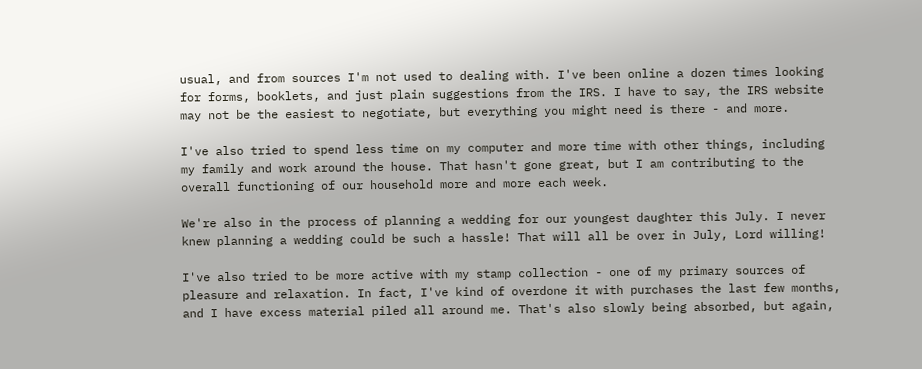usual, and from sources I'm not used to dealing with. I've been online a dozen times looking for forms, booklets, and just plain suggestions from the IRS. I have to say, the IRS website may not be the easiest to negotiate, but everything you might need is there - and more.

I've also tried to spend less time on my computer and more time with other things, including my family and work around the house. That hasn't gone great, but I am contributing to the overall functioning of our household more and more each week.

We're also in the process of planning a wedding for our youngest daughter this July. I never knew planning a wedding could be such a hassle! That will all be over in July, Lord willing!

I've also tried to be more active with my stamp collection - one of my primary sources of pleasure and relaxation. In fact, I've kind of overdone it with purchases the last few months, and I have excess material piled all around me. That's also slowly being absorbed, but again,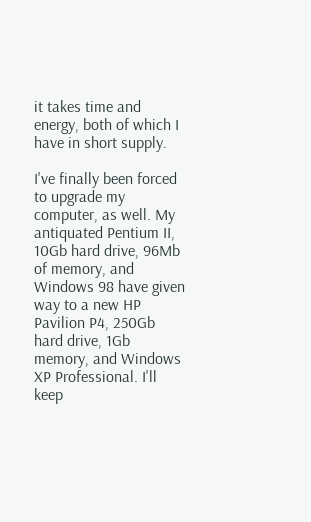it takes time and energy, both of which I have in short supply.

I've finally been forced to upgrade my computer, as well. My antiquated Pentium II, 10Gb hard drive, 96Mb of memory, and Windows 98 have given way to a new HP Pavilion P4, 250Gb hard drive, 1Gb memory, and Windows XP Professional. I'll keep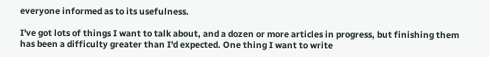everyone informed as to its usefulness.

I've got lots of things I want to talk about, and a dozen or more articles in progress, but finishing them has been a difficulty greater than I'd expected. One thing I want to write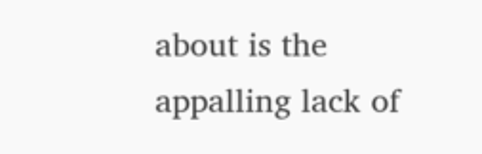about is the appalling lack of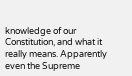knowledge of our Constitution, and what it really means. Apparently even the Supreme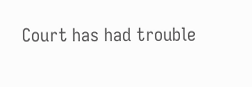Court has had trouble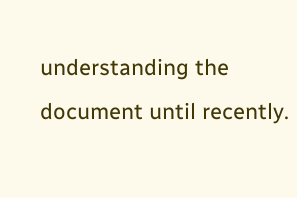understanding the document until recently.